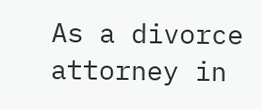As a divorce attorney in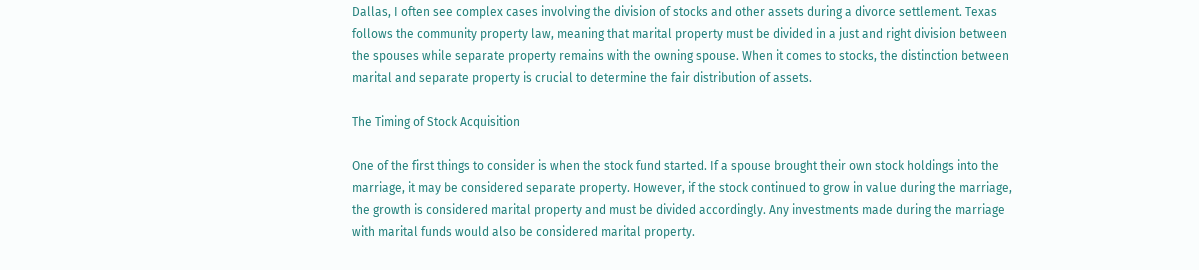Dallas, I often see complex cases involving the division of stocks and other assets during a divorce settlement. Texas follows the community property law, meaning that marital property must be divided in a just and right division between the spouses while separate property remains with the owning spouse. When it comes to stocks, the distinction between marital and separate property is crucial to determine the fair distribution of assets.

The Timing of Stock Acquisition

One of the first things to consider is when the stock fund started. If a spouse brought their own stock holdings into the marriage, it may be considered separate property. However, if the stock continued to grow in value during the marriage, the growth is considered marital property and must be divided accordingly. Any investments made during the marriage with marital funds would also be considered marital property.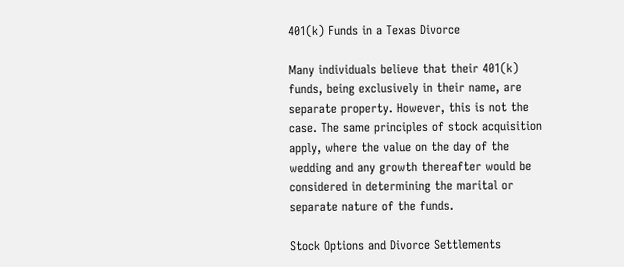401(k) Funds in a Texas Divorce

Many individuals believe that their 401(k) funds, being exclusively in their name, are separate property. However, this is not the case. The same principles of stock acquisition apply, where the value on the day of the wedding and any growth thereafter would be considered in determining the marital or separate nature of the funds.

Stock Options and Divorce Settlements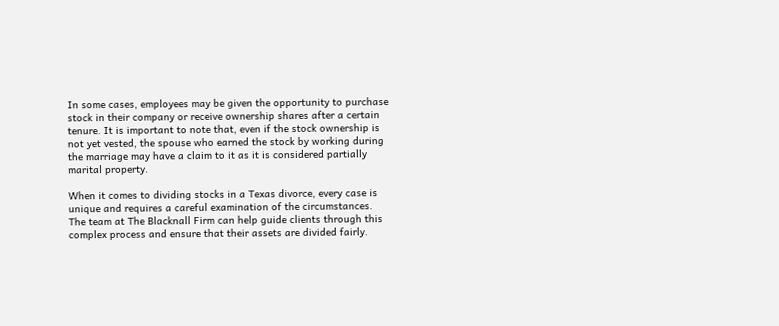In some cases, employees may be given the opportunity to purchase stock in their company or receive ownership shares after a certain tenure. It is important to note that, even if the stock ownership is not yet vested, the spouse who earned the stock by working during the marriage may have a claim to it as it is considered partially marital property.

When it comes to dividing stocks in a Texas divorce, every case is unique and requires a careful examination of the circumstances. The team at The Blacknall Firm can help guide clients through this complex process and ensure that their assets are divided fairly.